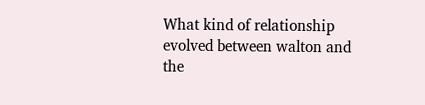What kind of relationship evolved between walton and the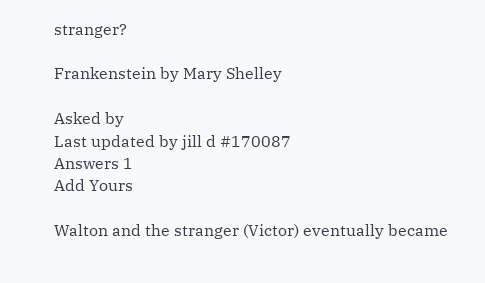stranger?

Frankenstein by Mary Shelley

Asked by
Last updated by jill d #170087
Answers 1
Add Yours

Walton and the stranger (Victor) eventually became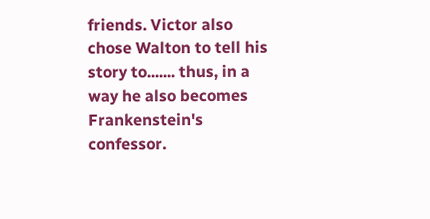friends. Victor also chose Walton to tell his story to....... thus, in a way he also becomes Frankenstein's confessor.